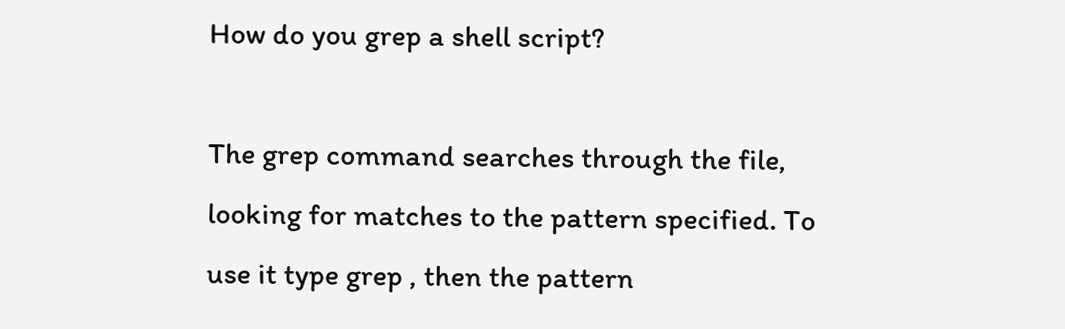How do you grep a shell script?

The grep command searches through the file, looking for matches to the pattern specified. To use it type grep , then the pattern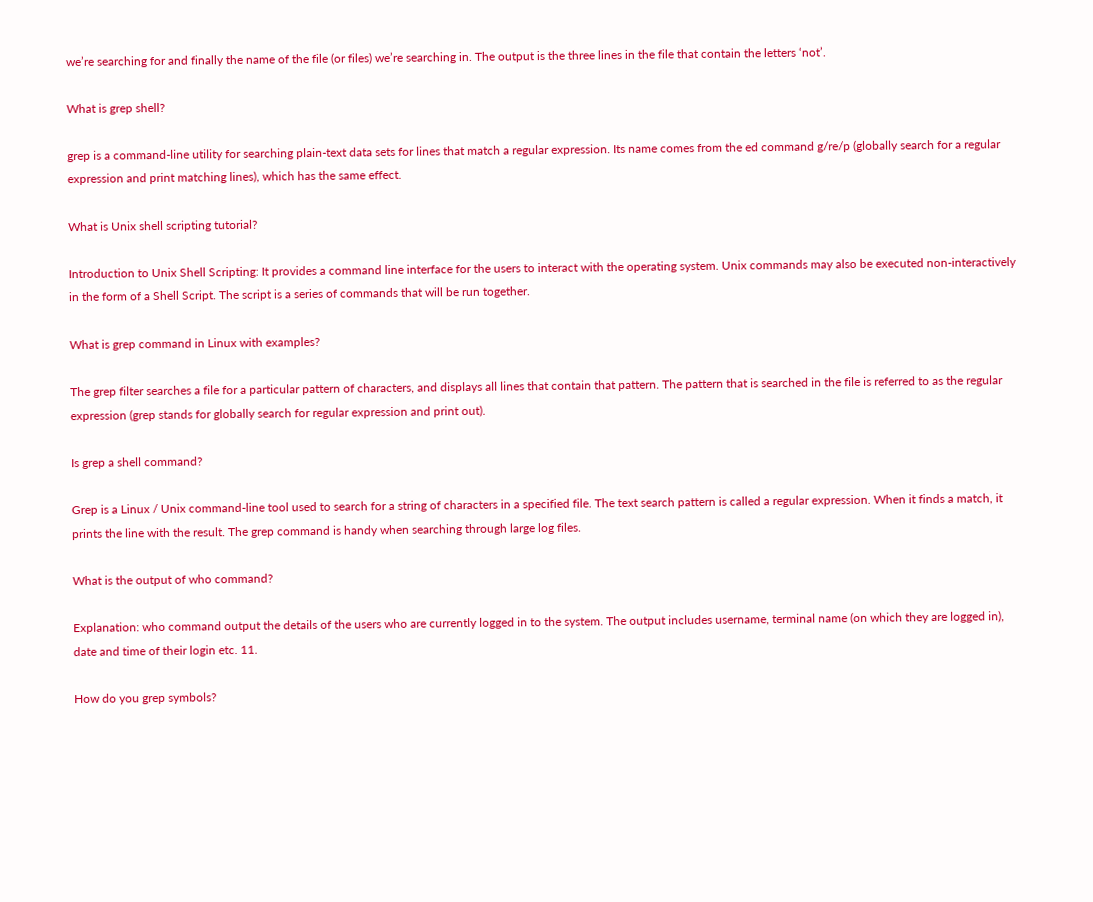we’re searching for and finally the name of the file (or files) we’re searching in. The output is the three lines in the file that contain the letters ‘not’.

What is grep shell?

grep is a command-line utility for searching plain-text data sets for lines that match a regular expression. Its name comes from the ed command g/re/p (globally search for a regular expression and print matching lines), which has the same effect.

What is Unix shell scripting tutorial?

Introduction to Unix Shell Scripting: It provides a command line interface for the users to interact with the operating system. Unix commands may also be executed non-interactively in the form of a Shell Script. The script is a series of commands that will be run together.

What is grep command in Linux with examples?

The grep filter searches a file for a particular pattern of characters, and displays all lines that contain that pattern. The pattern that is searched in the file is referred to as the regular expression (grep stands for globally search for regular expression and print out).

Is grep a shell command?

Grep is a Linux / Unix command-line tool used to search for a string of characters in a specified file. The text search pattern is called a regular expression. When it finds a match, it prints the line with the result. The grep command is handy when searching through large log files.

What is the output of who command?

Explanation: who command output the details of the users who are currently logged in to the system. The output includes username, terminal name (on which they are logged in), date and time of their login etc. 11.

How do you grep symbols?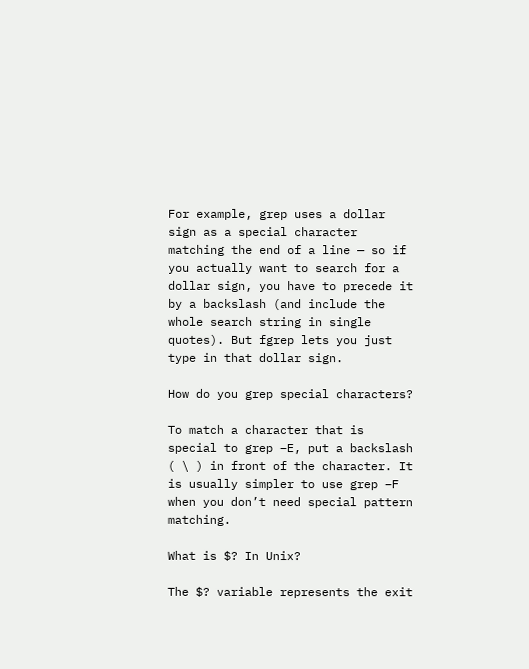For example, grep uses a dollar sign as a special character matching the end of a line — so if you actually want to search for a dollar sign, you have to precede it by a backslash (and include the whole search string in single quotes). But fgrep lets you just type in that dollar sign.

How do you grep special characters?

To match a character that is special to grep –E, put a backslash ( \ ) in front of the character. It is usually simpler to use grep –F when you don’t need special pattern matching.

What is $? In Unix?

The $? variable represents the exit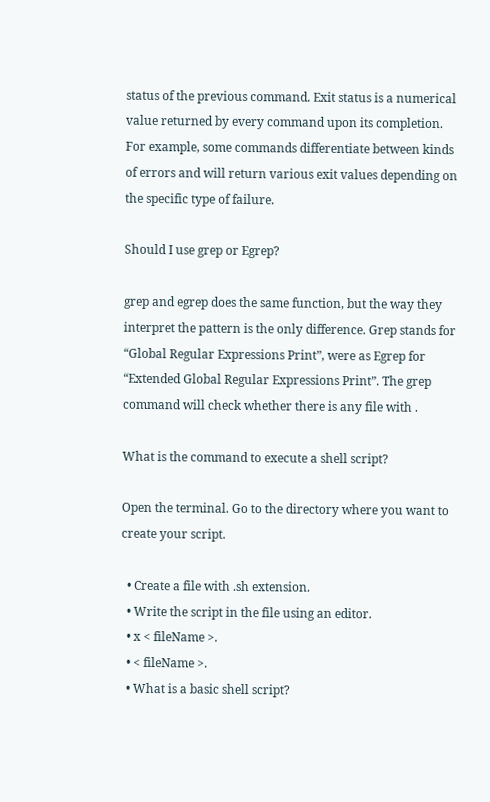status of the previous command. Exit status is a numerical value returned by every command upon its completion. For example, some commands differentiate between kinds of errors and will return various exit values depending on the specific type of failure.

Should I use grep or Egrep?

grep and egrep does the same function, but the way they interpret the pattern is the only difference. Grep stands for “Global Regular Expressions Print”, were as Egrep for “Extended Global Regular Expressions Print”. The grep command will check whether there is any file with .

What is the command to execute a shell script?

Open the terminal. Go to the directory where you want to create your script.

  • Create a file with .sh extension.
  • Write the script in the file using an editor.
  • x < fileName >.
  • < fileName >.
  • What is a basic shell script?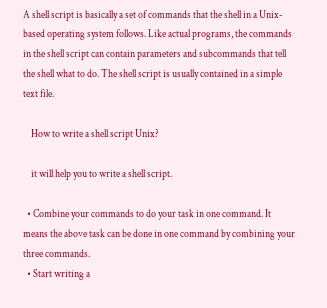A shell script is basically a set of commands that the shell in a Unix-based operating system follows. Like actual programs, the commands in the shell script can contain parameters and subcommands that tell the shell what to do. The shell script is usually contained in a simple text file.

    How to write a shell script Unix?

    it will help you to write a shell script.

  • Combine your commands to do your task in one command. It means the above task can be done in one command by combining your three commands.
  • Start writing a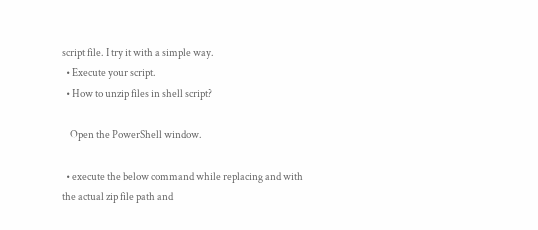script file. I try it with a simple way.
  • Execute your script.
  • How to unzip files in shell script?

    Open the PowerShell window.

  • execute the below command while replacing and with the actual zip file path and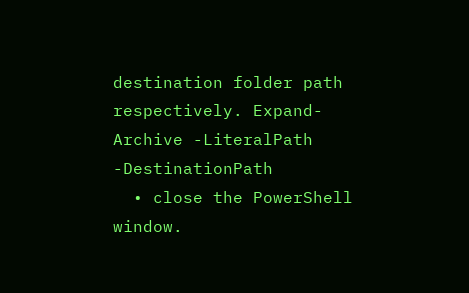destination folder path respectively. Expand-Archive -LiteralPath -DestinationPath
  • close the PowerShell window.